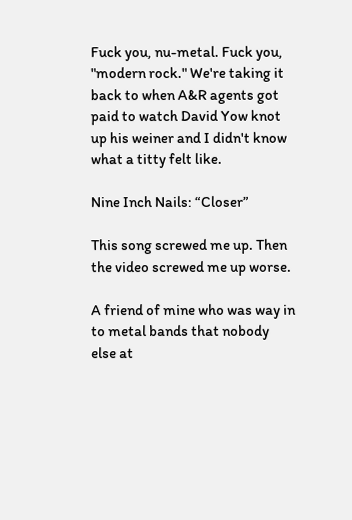Fuck you, nu-metal. Fuck you, "modern rock." We're taking it back to when A&R agents got paid to watch David Yow knot up his weiner and I didn't know what a titty felt like.

Nine Inch Nails: “Closer”

This song screwed me up. Then the video screwed me up worse.

A friend of mine who was way in to metal bands that nobody else at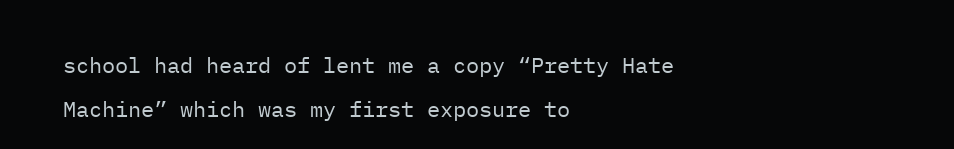school had heard of lent me a copy “Pretty Hate Machine” which was my first exposure to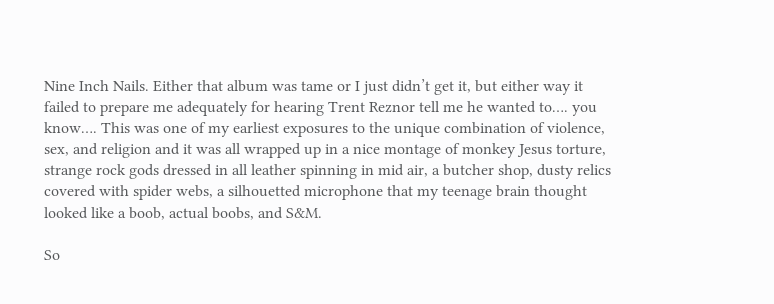Nine Inch Nails. Either that album was tame or I just didn’t get it, but either way it failed to prepare me adequately for hearing Trent Reznor tell me he wanted to…. you know…. This was one of my earliest exposures to the unique combination of violence, sex, and religion and it was all wrapped up in a nice montage of monkey Jesus torture, strange rock gods dressed in all leather spinning in mid air, a butcher shop, dusty relics covered with spider webs, a silhouetted microphone that my teenage brain thought looked like a boob, actual boobs, and S&M.

So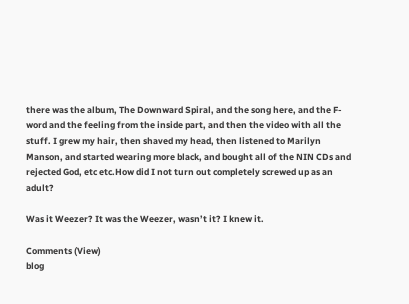there was the album, The Downward Spiral, and the song here, and the F-word and the feeling from the inside part, and then the video with all the stuff. I grew my hair, then shaved my head, then listened to Marilyn Manson, and started wearing more black, and bought all of the NIN CDs and rejected God, etc etc.How did I not turn out completely screwed up as an adult?

Was it Weezer? It was the Weezer, wasn’t it? I knew it.

Comments (View)
blog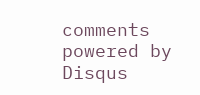comments powered by Disqus